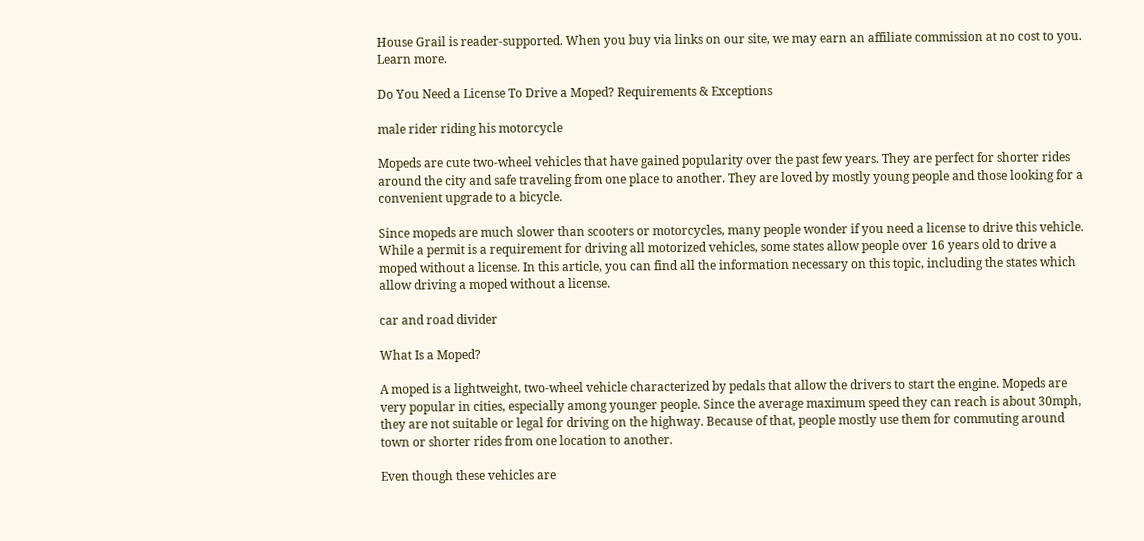House Grail is reader-supported. When you buy via links on our site, we may earn an affiliate commission at no cost to you. Learn more.

Do You Need a License To Drive a Moped? Requirements & Exceptions

male rider riding his motorcycle

Mopeds are cute two-wheel vehicles that have gained popularity over the past few years. They are perfect for shorter rides around the city and safe traveling from one place to another. They are loved by mostly young people and those looking for a convenient upgrade to a bicycle.

Since mopeds are much slower than scooters or motorcycles, many people wonder if you need a license to drive this vehicle. While a permit is a requirement for driving all motorized vehicles, some states allow people over 16 years old to drive a moped without a license. In this article, you can find all the information necessary on this topic, including the states which allow driving a moped without a license.

car and road divider

What Is a Moped?

A moped is a lightweight, two-wheel vehicle characterized by pedals that allow the drivers to start the engine. Mopeds are very popular in cities, especially among younger people. Since the average maximum speed they can reach is about 30mph, they are not suitable or legal for driving on the highway. Because of that, people mostly use them for commuting around town or shorter rides from one location to another.

Even though these vehicles are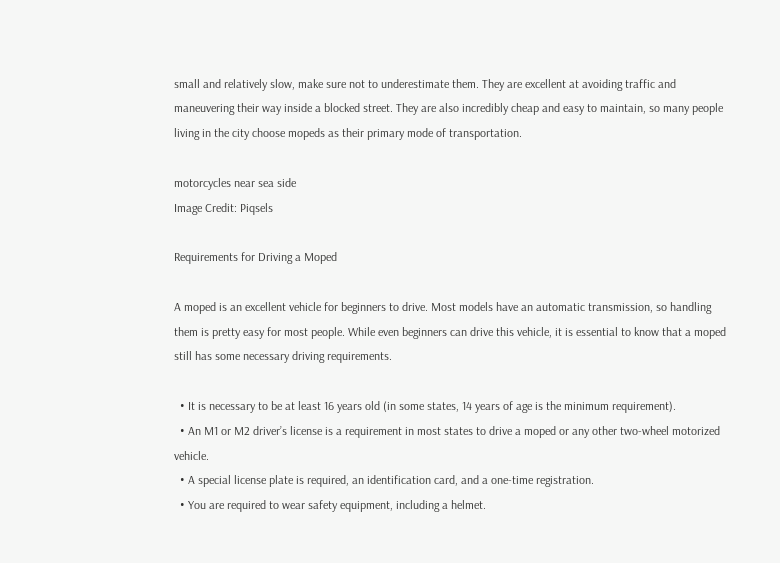small and relatively slow, make sure not to underestimate them. They are excellent at avoiding traffic and maneuvering their way inside a blocked street. They are also incredibly cheap and easy to maintain, so many people living in the city choose mopeds as their primary mode of transportation.

motorcycles near sea side
Image Credit: Piqsels

Requirements for Driving a Moped

A moped is an excellent vehicle for beginners to drive. Most models have an automatic transmission, so handling them is pretty easy for most people. While even beginners can drive this vehicle, it is essential to know that a moped still has some necessary driving requirements.

  • It is necessary to be at least 16 years old (in some states, 14 years of age is the minimum requirement).
  • An M1 or M2 driver’s license is a requirement in most states to drive a moped or any other two-wheel motorized vehicle.
  • A special license plate is required, an identification card, and a one-time registration.
  • You are required to wear safety equipment, including a helmet.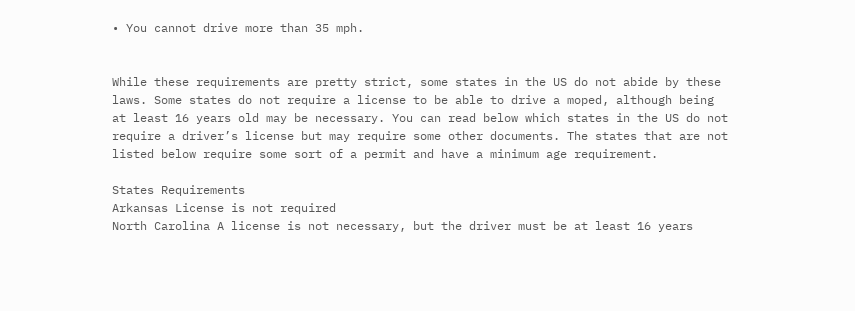• You cannot drive more than 35 mph.


While these requirements are pretty strict, some states in the US do not abide by these laws. Some states do not require a license to be able to drive a moped, although being at least 16 years old may be necessary. You can read below which states in the US do not require a driver’s license but may require some other documents. The states that are not listed below require some sort of a permit and have a minimum age requirement.

States Requirements
Arkansas License is not required
North Carolina A license is not necessary, but the driver must be at least 16 years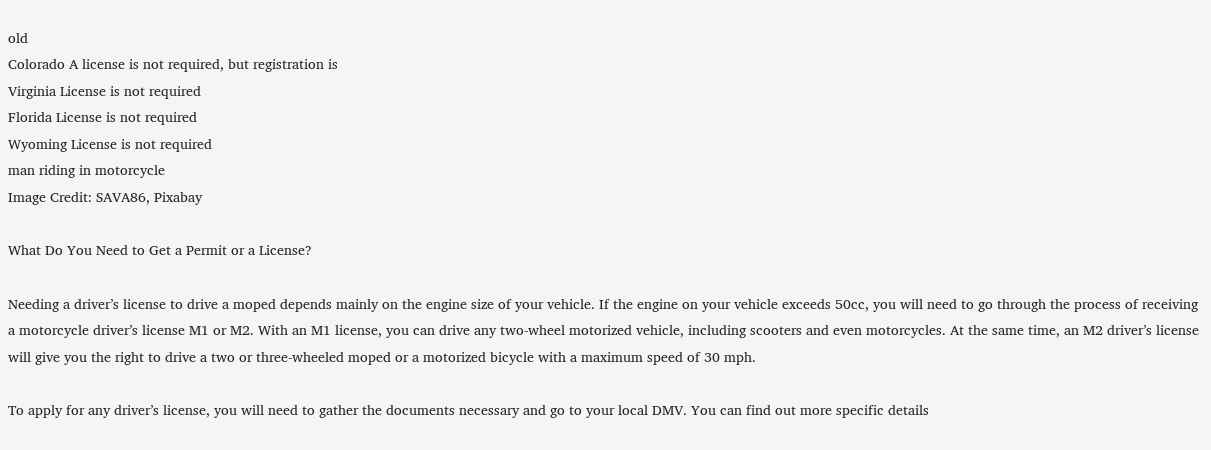old
Colorado A license is not required, but registration is
Virginia License is not required
Florida License is not required
Wyoming License is not required
man riding in motorcycle
Image Credit: SAVA86, Pixabay

What Do You Need to Get a Permit or a License?

Needing a driver’s license to drive a moped depends mainly on the engine size of your vehicle. If the engine on your vehicle exceeds 50cc, you will need to go through the process of receiving a motorcycle driver’s license M1 or M2. With an M1 license, you can drive any two-wheel motorized vehicle, including scooters and even motorcycles. At the same time, an M2 driver’s license will give you the right to drive a two or three-wheeled moped or a motorized bicycle with a maximum speed of 30 mph.

To apply for any driver’s license, you will need to gather the documents necessary and go to your local DMV. You can find out more specific details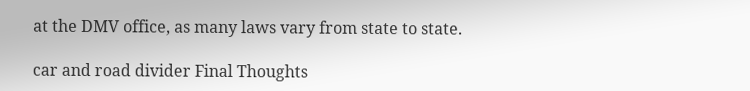at the DMV office, as many laws vary from state to state.

car and road divider Final Thoughts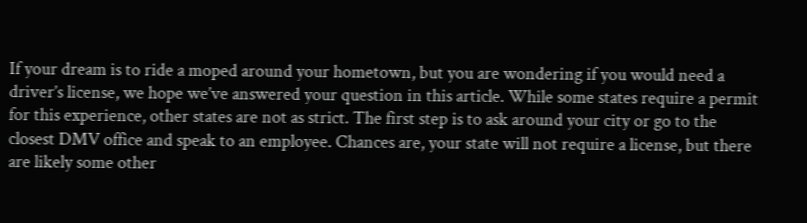If your dream is to ride a moped around your hometown, but you are wondering if you would need a driver’s license, we hope we’ve answered your question in this article. While some states require a permit for this experience, other states are not as strict. The first step is to ask around your city or go to the closest DMV office and speak to an employee. Chances are, your state will not require a license, but there are likely some other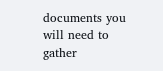documents you will need to gather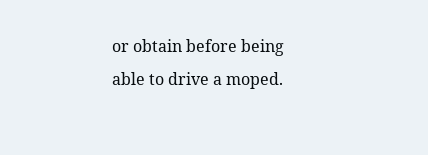or obtain before being able to drive a moped.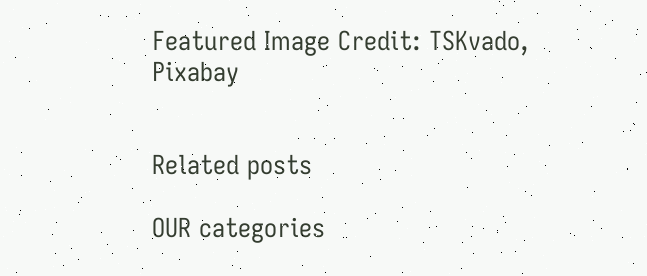Featured Image Credit: TSKvado, Pixabay


Related posts

OUR categories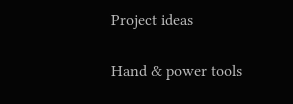Project ideas

Hand & power tools